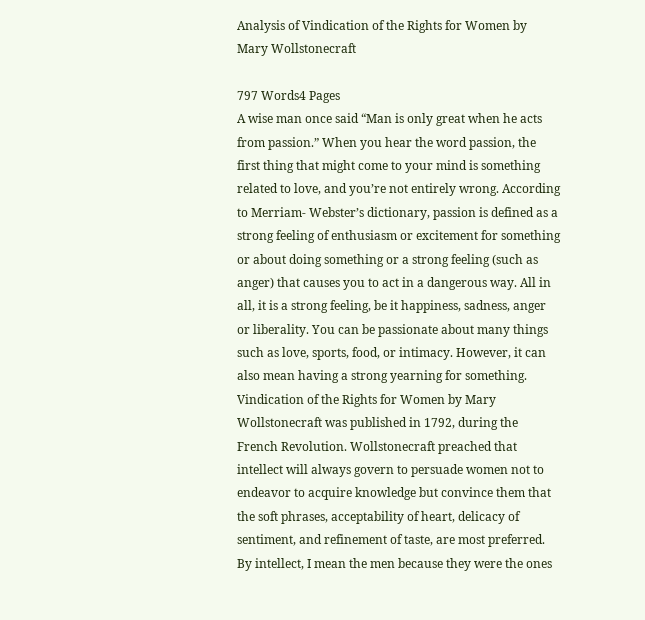Analysis of Vindication of the Rights for Women by Mary Wollstonecraft

797 Words4 Pages
A wise man once said “Man is only great when he acts from passion.” When you hear the word passion, the first thing that might come to your mind is something related to love, and you’re not entirely wrong. According to Merriam- Webster’s dictionary, passion is defined as a strong feeling of enthusiasm or excitement for something or about doing something or a strong feeling (such as anger) that causes you to act in a dangerous way. All in all, it is a strong feeling, be it happiness, sadness, anger or liberality. You can be passionate about many things such as love, sports, food, or intimacy. However, it can also mean having a strong yearning for something. Vindication of the Rights for Women by Mary Wollstonecraft was published in 1792, during the French Revolution. Wollstonecraft preached that intellect will always govern to persuade women not to endeavor to acquire knowledge but convince them that the soft phrases, acceptability of heart, delicacy of sentiment, and refinement of taste, are most preferred. By intellect, I mean the men because they were the ones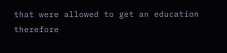that were allowed to get an education therefore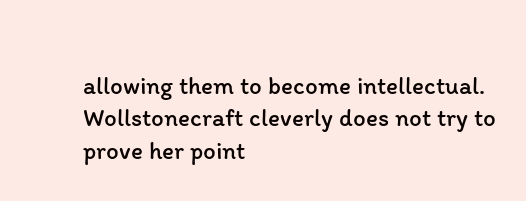allowing them to become intellectual. Wollstonecraft cleverly does not try to prove her point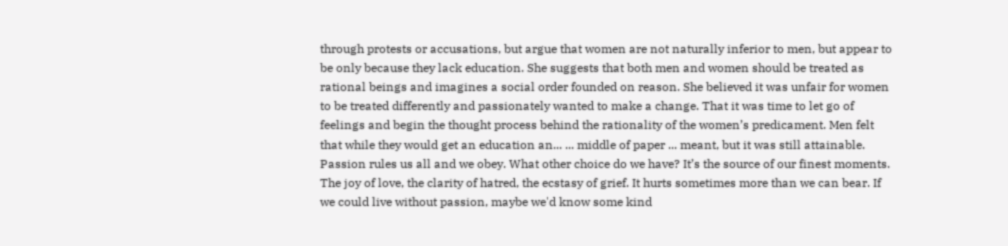through protests or accusations, but argue that women are not naturally inferior to men, but appear to be only because they lack education. She suggests that both men and women should be treated as rational beings and imagines a social order founded on reason. She believed it was unfair for women to be treated differently and passionately wanted to make a change. That it was time to let go of feelings and begin the thought process behind the rationality of the women’s predicament. Men felt that while they would get an education an... ... middle of paper ... meant, but it was still attainable. Passion rules us all and we obey. What other choice do we have? It’s the source of our finest moments. The joy of love, the clarity of hatred, the ecstasy of grief. It hurts sometimes more than we can bear. If we could live without passion, maybe we'd know some kind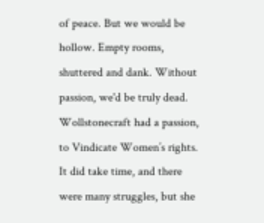of peace. But we would be hollow. Empty rooms, shuttered and dank. Without passion, we'd be truly dead. Wollstonecraft had a passion, to Vindicate Women’s rights. It did take time, and there were many struggles, but she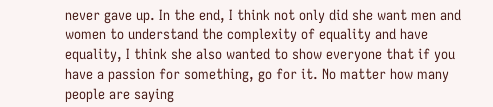never gave up. In the end, I think not only did she want men and women to understand the complexity of equality and have equality, I think she also wanted to show everyone that if you have a passion for something, go for it. No matter how many people are saying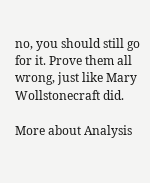no, you should still go for it. Prove them all wrong, just like Mary Wollstonecraft did.

More about Analysis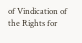of Vindication of the Rights for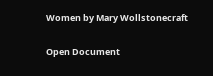Women by Mary Wollstonecraft

Open Document